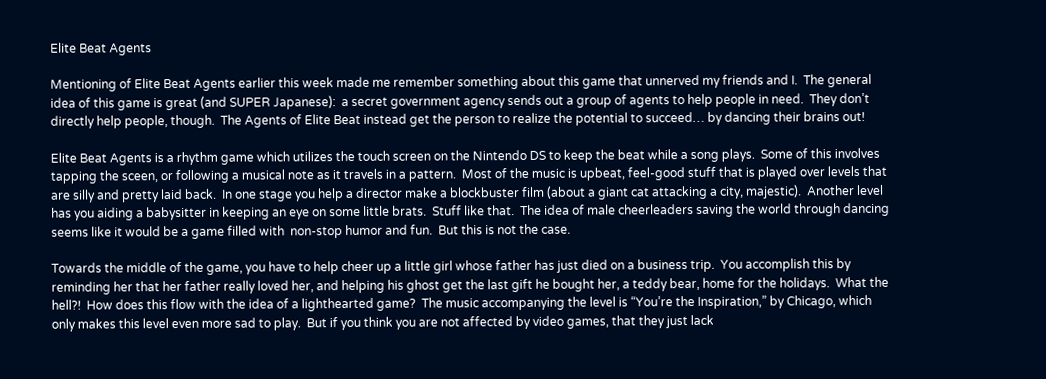Elite Beat Agents

Mentioning of Elite Beat Agents earlier this week made me remember something about this game that unnerved my friends and I.  The general idea of this game is great (and SUPER Japanese):  a secret government agency sends out a group of agents to help people in need.  They don’t directly help people, though.  The Agents of Elite Beat instead get the person to realize the potential to succeed… by dancing their brains out!

Elite Beat Agents is a rhythm game which utilizes the touch screen on the Nintendo DS to keep the beat while a song plays.  Some of this involves tapping the sceen, or following a musical note as it travels in a pattern.  Most of the music is upbeat, feel-good stuff that is played over levels that are silly and pretty laid back.  In one stage you help a director make a blockbuster film (about a giant cat attacking a city, majestic).  Another level has you aiding a babysitter in keeping an eye on some little brats.  Stuff like that.  The idea of male cheerleaders saving the world through dancing seems like it would be a game filled with  non-stop humor and fun.  But this is not the case.

Towards the middle of the game, you have to help cheer up a little girl whose father has just died on a business trip.  You accomplish this by reminding her that her father really loved her, and helping his ghost get the last gift he bought her, a teddy bear, home for the holidays.  What the hell?!  How does this flow with the idea of a lighthearted game?  The music accompanying the level is “You’re the Inspiration,” by Chicago, which only makes this level even more sad to play.  But if you think you are not affected by video games, that they just lack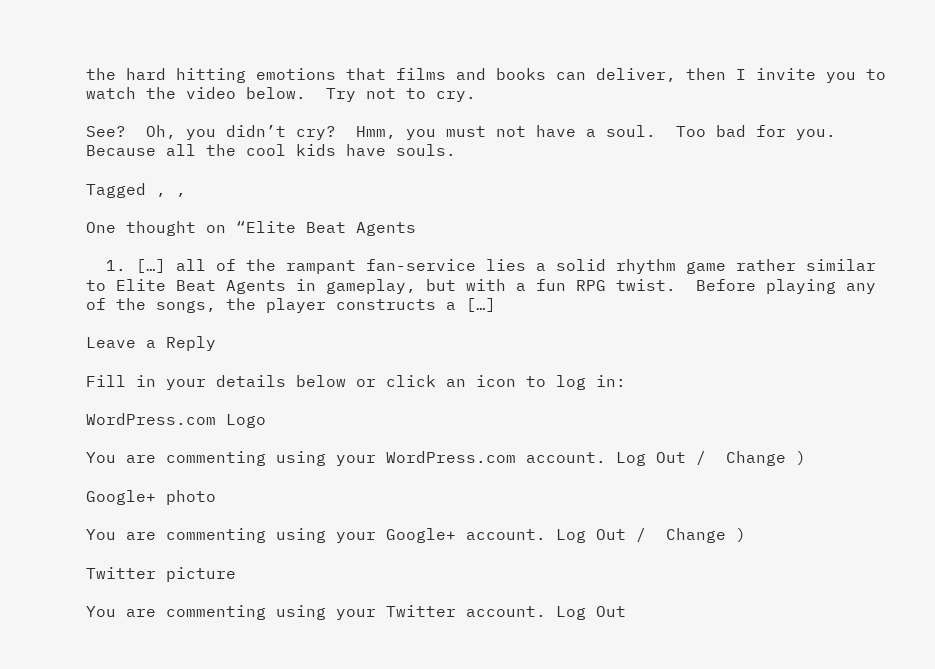the hard hitting emotions that films and books can deliver, then I invite you to watch the video below.  Try not to cry.

See?  Oh, you didn’t cry?  Hmm, you must not have a soul.  Too bad for you.  Because all the cool kids have souls.

Tagged , ,

One thought on “Elite Beat Agents

  1. […] all of the rampant fan-service lies a solid rhythm game rather similar to Elite Beat Agents in gameplay, but with a fun RPG twist.  Before playing any of the songs, the player constructs a […]

Leave a Reply

Fill in your details below or click an icon to log in:

WordPress.com Logo

You are commenting using your WordPress.com account. Log Out /  Change )

Google+ photo

You are commenting using your Google+ account. Log Out /  Change )

Twitter picture

You are commenting using your Twitter account. Log Out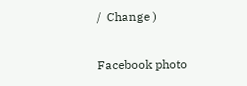/  Change )

Facebook photo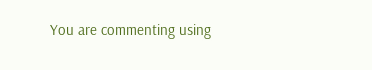You are commenting using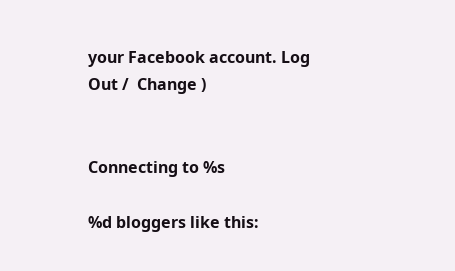your Facebook account. Log Out /  Change )


Connecting to %s

%d bloggers like this: